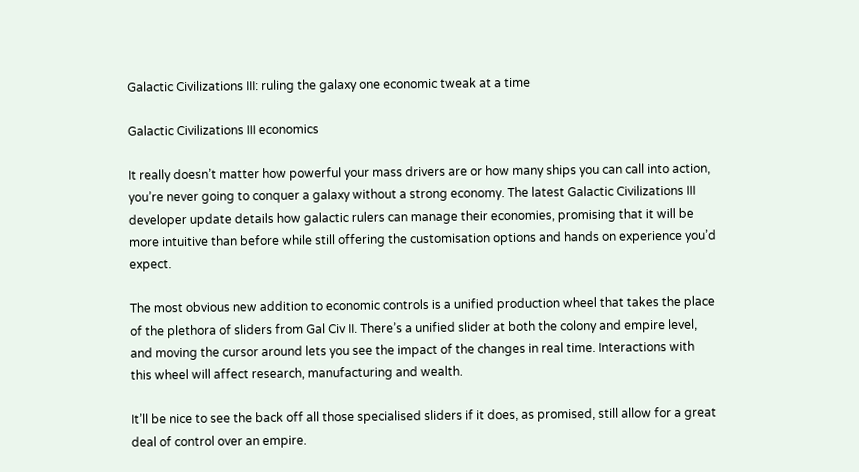Galactic Civilizations III: ruling the galaxy one economic tweak at a time

Galactic Civilizations III economics

It really doesn’t matter how powerful your mass drivers are or how many ships you can call into action, you’re never going to conquer a galaxy without a strong economy. The latest Galactic Civilizations III developer update details how galactic rulers can manage their economies, promising that it will be more intuitive than before while still offering the customisation options and hands on experience you’d expect.

The most obvious new addition to economic controls is a unified production wheel that takes the place of the plethora of sliders from Gal Civ II. There’s a unified slider at both the colony and empire level, and moving the cursor around lets you see the impact of the changes in real time. Interactions with this wheel will affect research, manufacturing and wealth.

It’ll be nice to see the back off all those specialised sliders if it does, as promised, still allow for a great deal of control over an empire.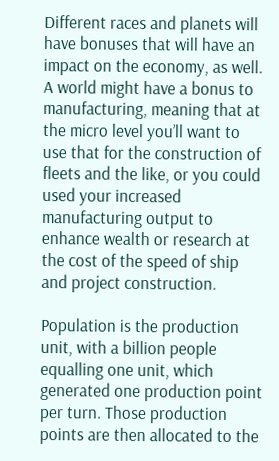Different races and planets will have bonuses that will have an impact on the economy, as well. A world might have a bonus to manufacturing, meaning that at the micro level you’ll want to use that for the construction of fleets and the like, or you could used your increased manufacturing output to enhance wealth or research at the cost of the speed of ship and project construction.

Population is the production unit, with a billion people equalling one unit, which generated one production point per turn. Those production points are then allocated to the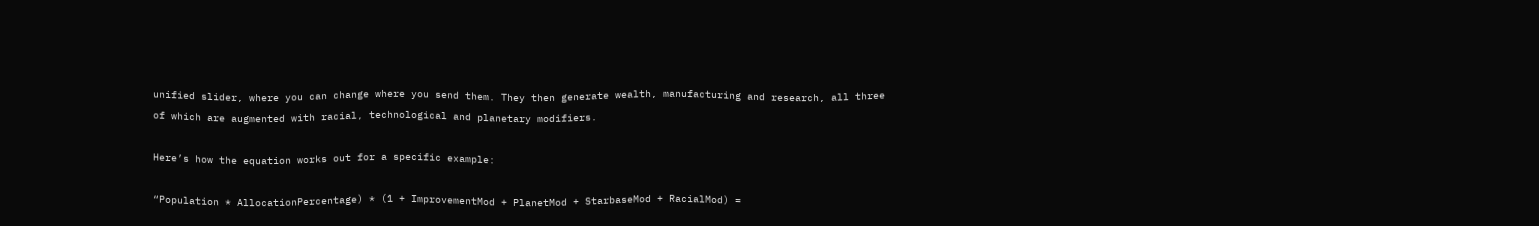unified slider, where you can change where you send them. They then generate wealth, manufacturing and research, all three of which are augmented with racial, technological and planetary modifiers.

Here’s how the equation works out for a specific example:

“Population * AllocationPercentage) * (1 + ImprovementMod + PlanetMod + StarbaseMod + RacialMod) =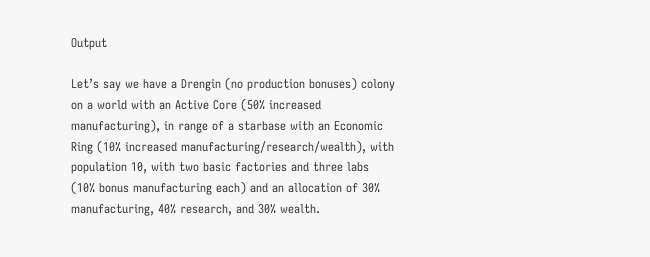Output

Let’s say we have a Drengin (no production bonuses) colony on a world with an Active Core (50% increased manufacturing), in range of a starbase with an Economic Ring (10% increased manufacturing/research/wealth), with population 10, with two basic factories and three labs (10% bonus manufacturing each) and an allocation of 30% manufacturing, 40% research, and 30% wealth.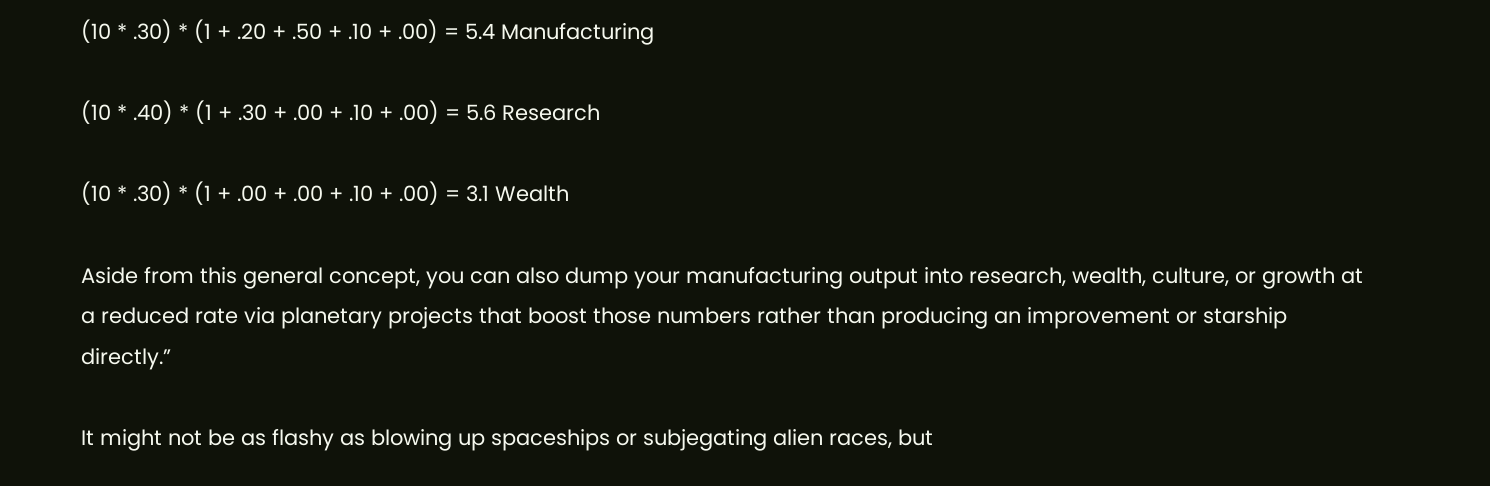(10 * .30) * (1 + .20 + .50 + .10 + .00) = 5.4 Manufacturing

(10 * .40) * (1 + .30 + .00 + .10 + .00) = 5.6 Research

(10 * .30) * (1 + .00 + .00 + .10 + .00) = 3.1 Wealth

Aside from this general concept, you can also dump your manufacturing output into research, wealth, culture, or growth at a reduced rate via planetary projects that boost those numbers rather than producing an improvement or starship directly.”

It might not be as flashy as blowing up spaceships or subjegating alien races, but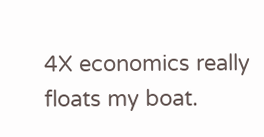4X economics really floats my boat.